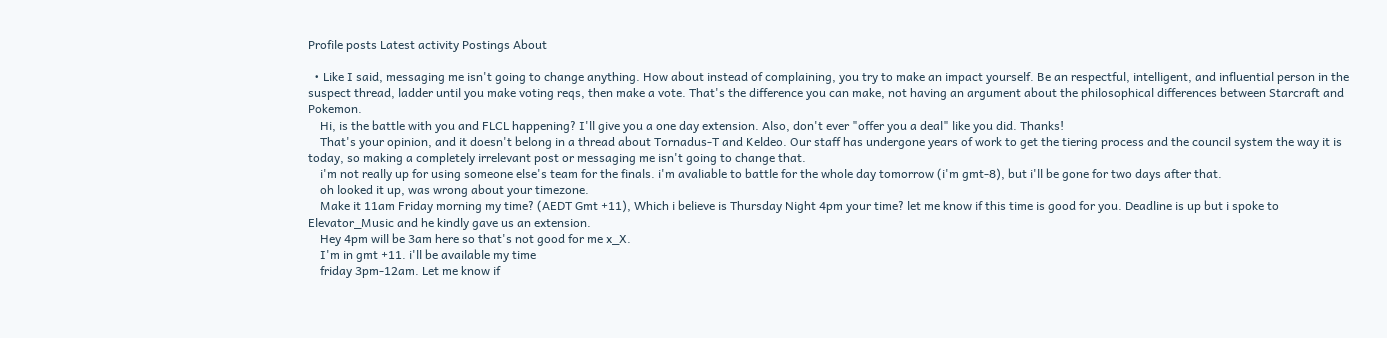Profile posts Latest activity Postings About

  • Like I said, messaging me isn't going to change anything. How about instead of complaining, you try to make an impact yourself. Be an respectful, intelligent, and influential person in the suspect thread, ladder until you make voting reqs, then make a vote. That's the difference you can make, not having an argument about the philosophical differences between Starcraft and Pokemon.
    Hi, is the battle with you and FLCL happening? I'll give you a one day extension. Also, don't ever "offer you a deal" like you did. Thanks!
    That's your opinion, and it doesn't belong in a thread about Tornadus-T and Keldeo. Our staff has undergone years of work to get the tiering process and the council system the way it is today, so making a completely irrelevant post or messaging me isn't going to change that.
    i'm not really up for using someone else's team for the finals. i'm avaliable to battle for the whole day tomorrow (i'm gmt-8), but i'll be gone for two days after that.
    oh looked it up, was wrong about your timezone.
    Make it 11am Friday morning my time? (AEDT Gmt +11), Which i believe is Thursday Night 4pm your time? let me know if this time is good for you. Deadline is up but i spoke to Elevator_Music and he kindly gave us an extension.
    Hey 4pm will be 3am here so that's not good for me x_X.
    I'm in gmt +11. i'll be available my time
    friday 3pm-12am. Let me know if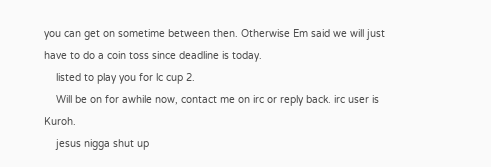you can get on sometime between then. Otherwise Em said we will just have to do a coin toss since deadline is today.
    listed to play you for lc cup 2.
    Will be on for awhile now, contact me on irc or reply back. irc user is Kuroh.
    jesus nigga shut up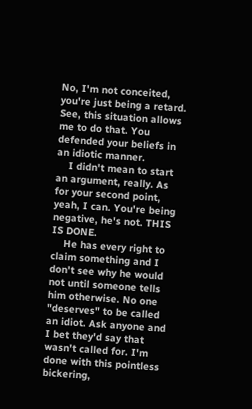No, I'm not conceited, you're just being a retard. See, this situation allows me to do that. You defended your beliefs in an idiotic manner.
    I didn't mean to start an argument, really. As for your second point, yeah, I can. You're being negative, he's not. THIS IS DONE.
    He has every right to claim something and I don't see why he would not until someone tells him otherwise. No one "deserves" to be called an idiot. Ask anyone and I bet they'd say that wasn't called for. I'm done with this pointless bickering,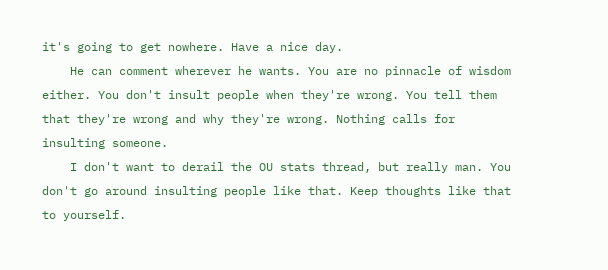it's going to get nowhere. Have a nice day.
    He can comment wherever he wants. You are no pinnacle of wisdom either. You don't insult people when they're wrong. You tell them that they're wrong and why they're wrong. Nothing calls for insulting someone.
    I don't want to derail the OU stats thread, but really man. You don't go around insulting people like that. Keep thoughts like that to yourself.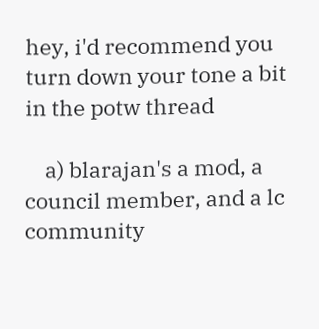hey, i'd recommend you turn down your tone a bit in the potw thread

    a) blarajan's a mod, a council member, and a lc community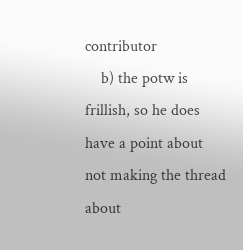contributor
    b) the potw is frillish, so he does have a point about not making the thread about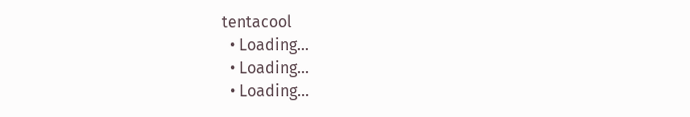tentacool
  • Loading…
  • Loading…
  • Loading…